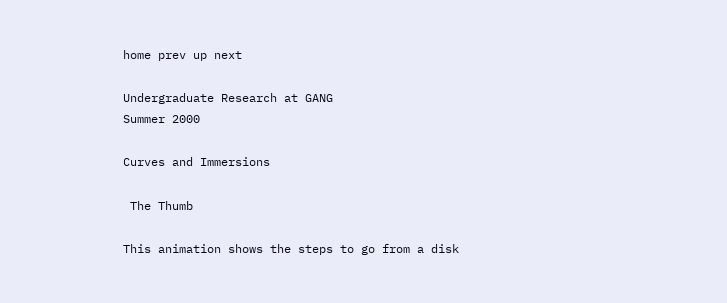home prev up next

Undergraduate Research at GANG
Summer 2000

Curves and Immersions

 The Thumb

This animation shows the steps to go from a disk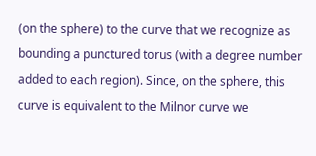(on the sphere) to the curve that we recognize as bounding a punctured torus (with a degree number added to each region). Since, on the sphere, this curve is equivalent to the Milnor curve we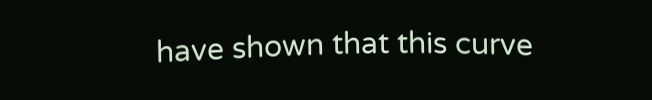have shown that this curve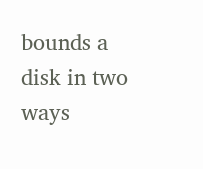bounds a disk in two ways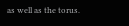as well as the torus.